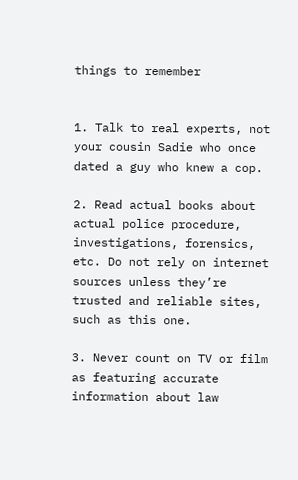things to remember


1. Talk to real experts, not your cousin Sadie who once dated a guy who knew a cop.

2. Read actual books about actual police procedure, investigations, forensics, etc. Do not rely on internet sources unless they’re trusted and reliable sites, such as this one.

3. Never count on TV or film as featuring accurate information about law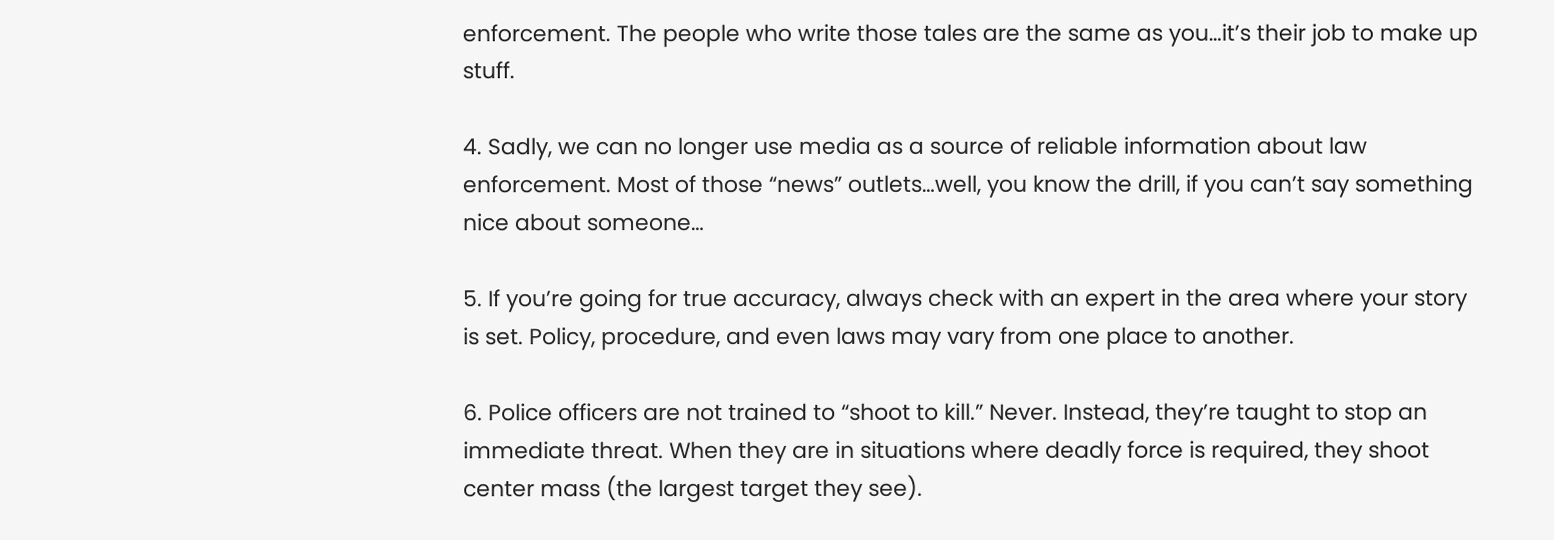enforcement. The people who write those tales are the same as you…it’s their job to make up stuff.

4. Sadly, we can no longer use media as a source of reliable information about law enforcement. Most of those “news” outlets…well, you know the drill, if you can’t say something nice about someone…

5. If you’re going for true accuracy, always check with an expert in the area where your story is set. Policy, procedure, and even laws may vary from one place to another.

6. Police officers are not trained to “shoot to kill.” Never. Instead, they’re taught to stop an immediate threat. When they are in situations where deadly force is required, they shoot center mass (the largest target they see).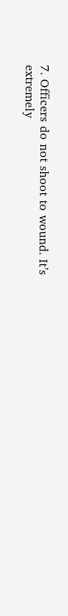7. Officers do not shoot to wound. It’s extremely